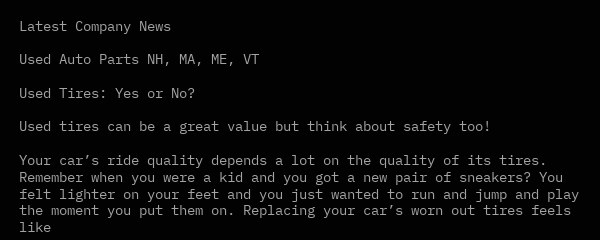Latest Company News

Used Auto Parts NH, MA, ME, VT

Used Tires: Yes or No?

Used tires can be a great value but think about safety too!

Your car’s ride quality depends a lot on the quality of its tires. Remember when you were a kid and you got a new pair of sneakers? You felt lighter on your feet and you just wanted to run and jump and play the moment you put them on. Replacing your car’s worn out tires feels like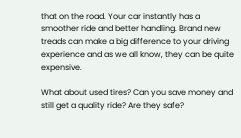that on the road. Your car instantly has a smoother ride and better handling. Brand new treads can make a big difference to your driving experience and as we all know, they can be quite expensive.

What about used tires? Can you save money and still get a quality ride? Are they safe?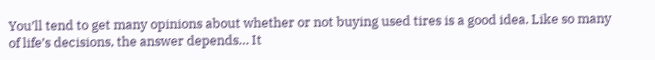You’ll tend to get many opinions about whether or not buying used tires is a good idea. Like so many of life’s decisions, the answer depends… It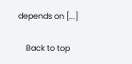depends on [...]

    Back to top